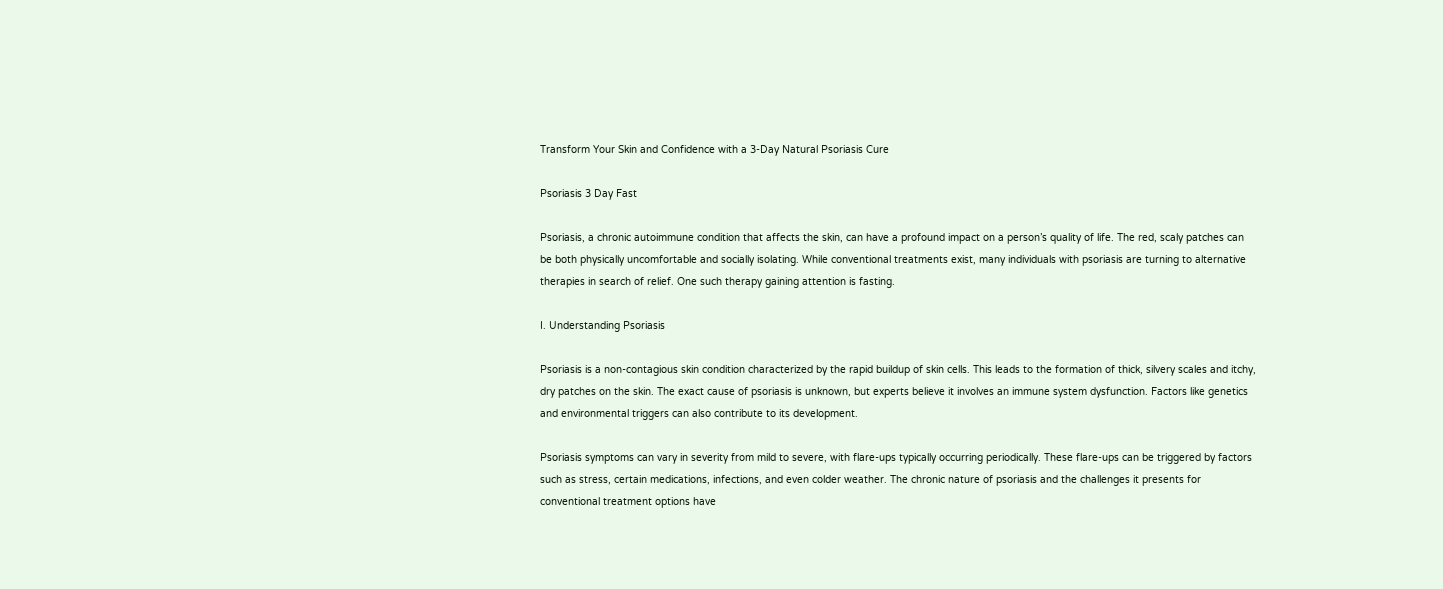Transform Your Skin and Confidence with a 3-Day Natural Psoriasis Cure

Psoriasis 3 Day Fast

Psoriasis, a chronic autoimmune condition that affects the skin, can have a profound impact on a person’s quality of life. The red, scaly patches can be both physically uncomfortable and socially isolating. While conventional treatments exist, many individuals with psoriasis are turning to alternative therapies in search of relief. One such therapy gaining attention is fasting.

I. Understanding Psoriasis

Psoriasis is a non-contagious skin condition characterized by the rapid buildup of skin cells. This leads to the formation of thick, silvery scales and itchy, dry patches on the skin. The exact cause of psoriasis is unknown, but experts believe it involves an immune system dysfunction. Factors like genetics and environmental triggers can also contribute to its development.

Psoriasis symptoms can vary in severity from mild to severe, with flare-ups typically occurring periodically. These flare-ups can be triggered by factors such as stress, certain medications, infections, and even colder weather. The chronic nature of psoriasis and the challenges it presents for conventional treatment options have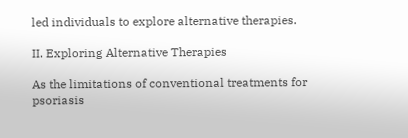led individuals to explore alternative therapies.

II. Exploring Alternative Therapies

As the limitations of conventional treatments for psoriasis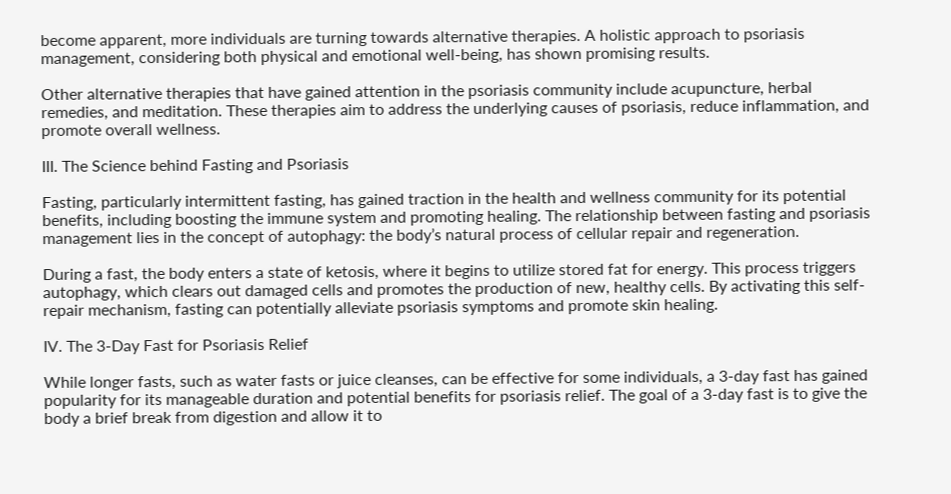become apparent, more individuals are turning towards alternative therapies. A holistic approach to psoriasis management, considering both physical and emotional well-being, has shown promising results.

Other alternative therapies that have gained attention in the psoriasis community include acupuncture, herbal remedies, and meditation. These therapies aim to address the underlying causes of psoriasis, reduce inflammation, and promote overall wellness.

III. The Science behind Fasting and Psoriasis

Fasting, particularly intermittent fasting, has gained traction in the health and wellness community for its potential benefits, including boosting the immune system and promoting healing. The relationship between fasting and psoriasis management lies in the concept of autophagy: the body’s natural process of cellular repair and regeneration.

During a fast, the body enters a state of ketosis, where it begins to utilize stored fat for energy. This process triggers autophagy, which clears out damaged cells and promotes the production of new, healthy cells. By activating this self-repair mechanism, fasting can potentially alleviate psoriasis symptoms and promote skin healing.

IV. The 3-Day Fast for Psoriasis Relief

While longer fasts, such as water fasts or juice cleanses, can be effective for some individuals, a 3-day fast has gained popularity for its manageable duration and potential benefits for psoriasis relief. The goal of a 3-day fast is to give the body a brief break from digestion and allow it to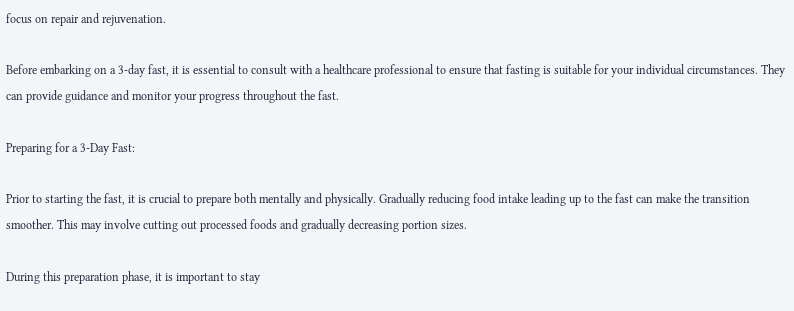focus on repair and rejuvenation.

Before embarking on a 3-day fast, it is essential to consult with a healthcare professional to ensure that fasting is suitable for your individual circumstances. They can provide guidance and monitor your progress throughout the fast.

Preparing for a 3-Day Fast:

Prior to starting the fast, it is crucial to prepare both mentally and physically. Gradually reducing food intake leading up to the fast can make the transition smoother. This may involve cutting out processed foods and gradually decreasing portion sizes.

During this preparation phase, it is important to stay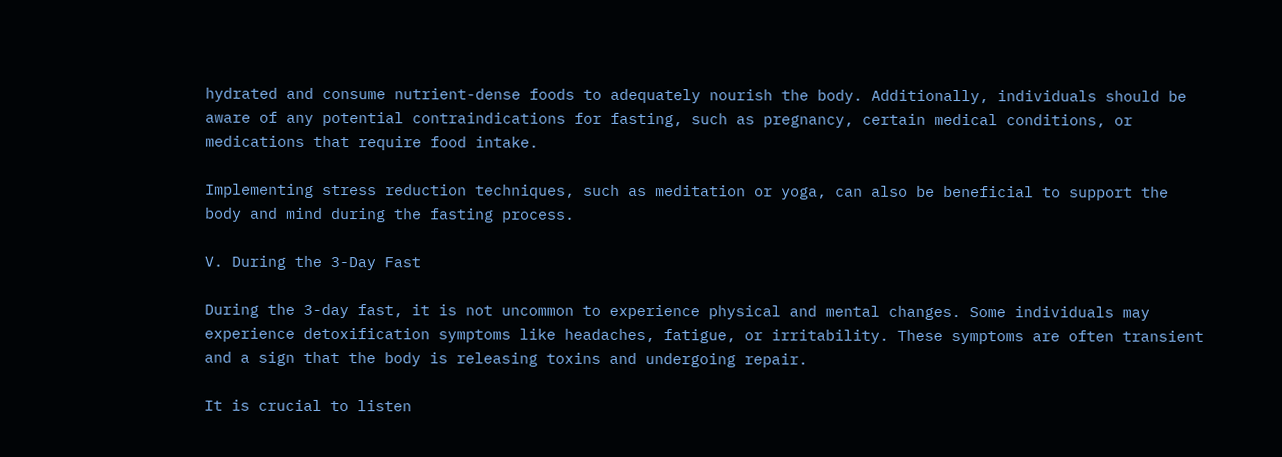hydrated and consume nutrient-dense foods to adequately nourish the body. Additionally, individuals should be aware of any potential contraindications for fasting, such as pregnancy, certain medical conditions, or medications that require food intake.

Implementing stress reduction techniques, such as meditation or yoga, can also be beneficial to support the body and mind during the fasting process.

V. During the 3-Day Fast

During the 3-day fast, it is not uncommon to experience physical and mental changes. Some individuals may experience detoxification symptoms like headaches, fatigue, or irritability. These symptoms are often transient and a sign that the body is releasing toxins and undergoing repair.

It is crucial to listen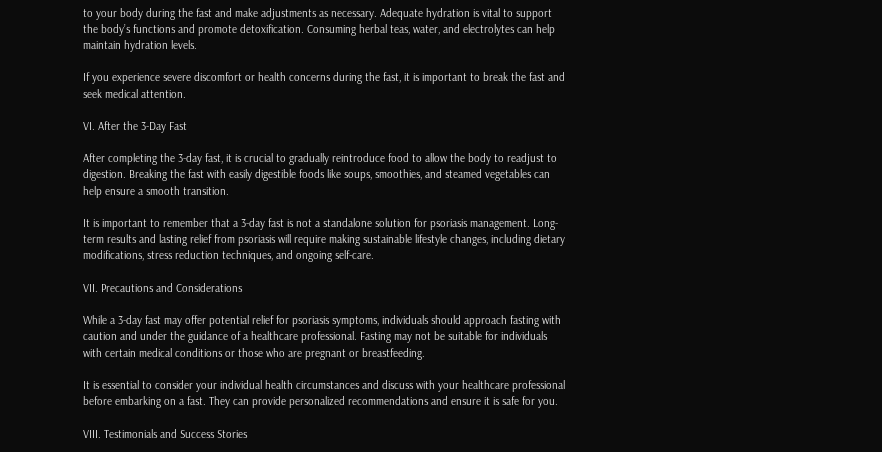to your body during the fast and make adjustments as necessary. Adequate hydration is vital to support the body’s functions and promote detoxification. Consuming herbal teas, water, and electrolytes can help maintain hydration levels.

If you experience severe discomfort or health concerns during the fast, it is important to break the fast and seek medical attention.

VI. After the 3-Day Fast

After completing the 3-day fast, it is crucial to gradually reintroduce food to allow the body to readjust to digestion. Breaking the fast with easily digestible foods like soups, smoothies, and steamed vegetables can help ensure a smooth transition.

It is important to remember that a 3-day fast is not a standalone solution for psoriasis management. Long-term results and lasting relief from psoriasis will require making sustainable lifestyle changes, including dietary modifications, stress reduction techniques, and ongoing self-care.

VII. Precautions and Considerations

While a 3-day fast may offer potential relief for psoriasis symptoms, individuals should approach fasting with caution and under the guidance of a healthcare professional. Fasting may not be suitable for individuals with certain medical conditions or those who are pregnant or breastfeeding.

It is essential to consider your individual health circumstances and discuss with your healthcare professional before embarking on a fast. They can provide personalized recommendations and ensure it is safe for you.

VIII. Testimonials and Success Stories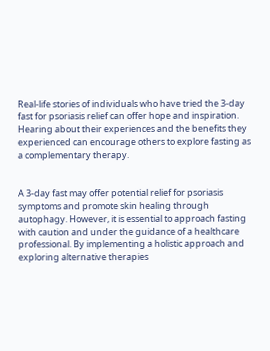Real-life stories of individuals who have tried the 3-day fast for psoriasis relief can offer hope and inspiration. Hearing about their experiences and the benefits they experienced can encourage others to explore fasting as a complementary therapy.


A 3-day fast may offer potential relief for psoriasis symptoms and promote skin healing through autophagy. However, it is essential to approach fasting with caution and under the guidance of a healthcare professional. By implementing a holistic approach and exploring alternative therapies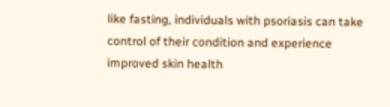like fasting, individuals with psoriasis can take control of their condition and experience improved skin health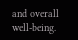and overall well-being.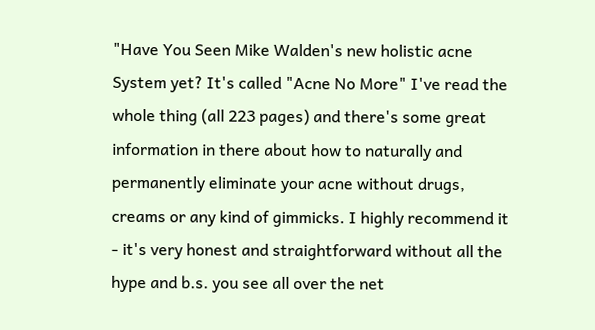"Have You Seen Mike Walden's new holistic acne System yet? It's called "Acne No More" I've read the whole thing (all 223 pages) and there's some great information in there about how to naturally and permanently eliminate your acne without drugs, creams or any kind of gimmicks. I highly recommend it - it's very honest and straightforward without all the hype and b.s. you see all over the net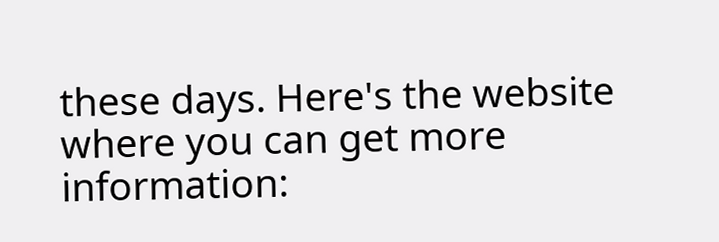these days. Here's the website where you can get more information: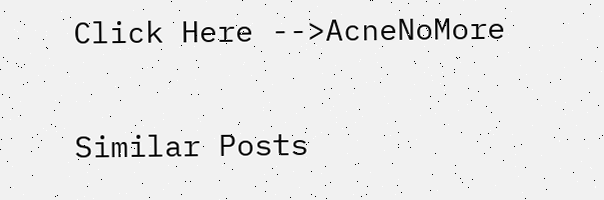Click Here -->AcneNoMore

Similar Posts